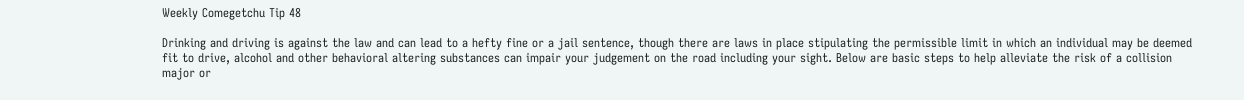Weekly Comegetchu Tip 48

Drinking and driving is against the law and can lead to a hefty fine or a jail sentence, though there are laws in place stipulating the permissible limit in which an individual may be deemed fit to drive, alcohol and other behavioral altering substances can impair your judgement on the road including your sight. Below are basic steps to help alleviate the risk of a collision major or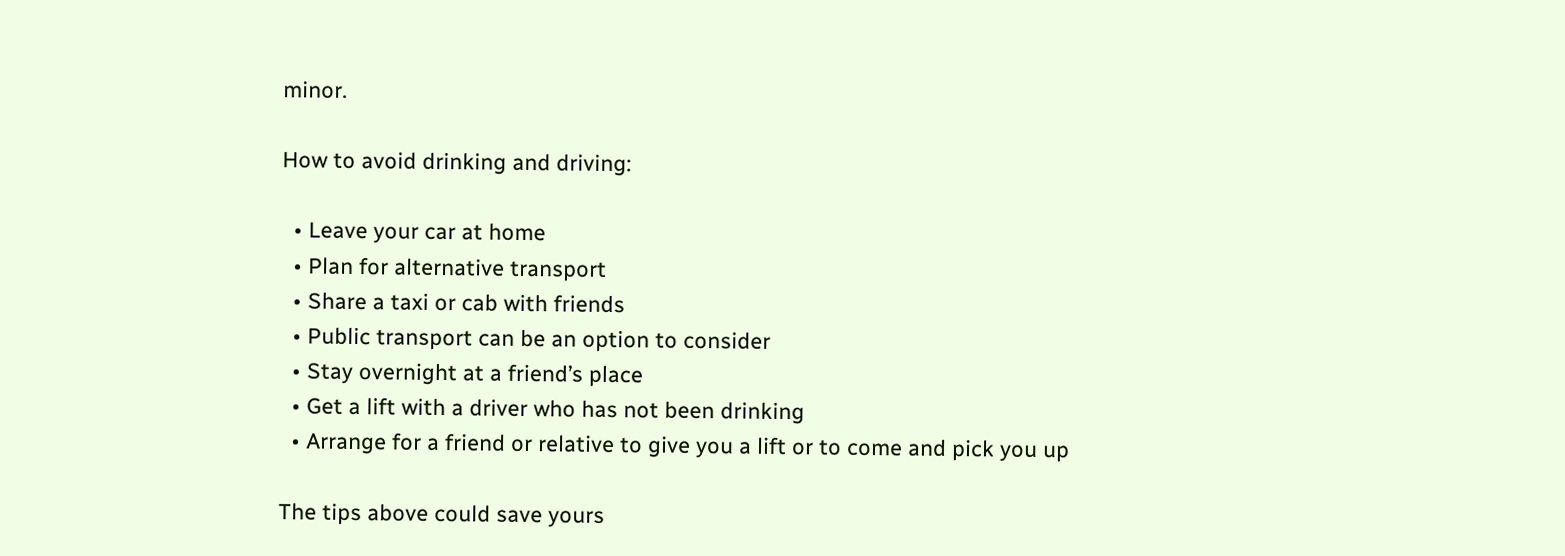minor.

How to avoid drinking and driving:

  • Leave your car at home
  • Plan for alternative transport
  • Share a taxi or cab with friends
  • Public transport can be an option to consider
  • Stay overnight at a friend’s place
  • Get a lift with a driver who has not been drinking
  • Arrange for a friend or relative to give you a lift or to come and pick you up

The tips above could save yours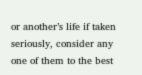or another’s life if taken seriously, consider any one of them to the best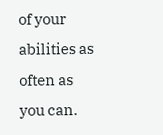of your abilities as often as you can.